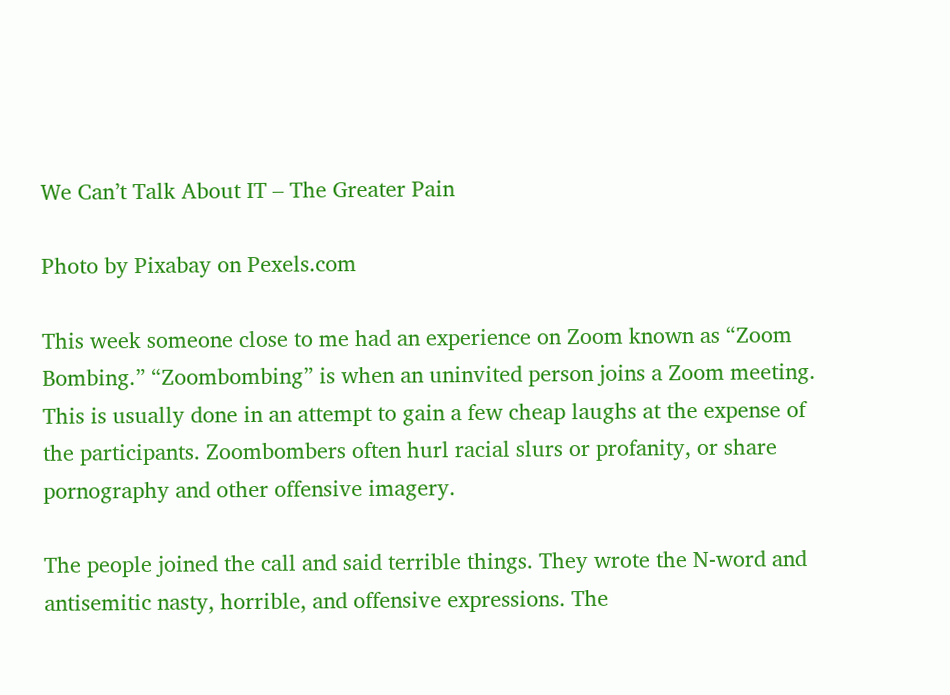We Can’t Talk About IT – The Greater Pain

Photo by Pixabay on Pexels.com

This week someone close to me had an experience on Zoom known as “Zoom Bombing.” “Zoombombing” is when an uninvited person joins a Zoom meeting. This is usually done in an attempt to gain a few cheap laughs at the expense of the participants. Zoombombers often hurl racial slurs or profanity, or share pornography and other offensive imagery.

The people joined the call and said terrible things. They wrote the N-word and antisemitic nasty, horrible, and offensive expressions. The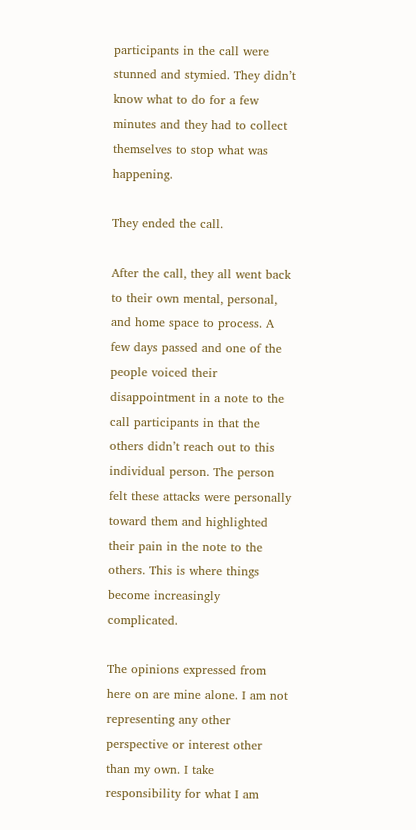participants in the call were stunned and stymied. They didn’t know what to do for a few minutes and they had to collect themselves to stop what was happening.

They ended the call.

After the call, they all went back to their own mental, personal, and home space to process. A few days passed and one of the people voiced their disappointment in a note to the call participants in that the others didn’t reach out to this individual person. The person felt these attacks were personally toward them and highlighted their pain in the note to the others. This is where things become increasingly complicated.

The opinions expressed from here on are mine alone. I am not representing any other perspective or interest other than my own. I take responsibility for what I am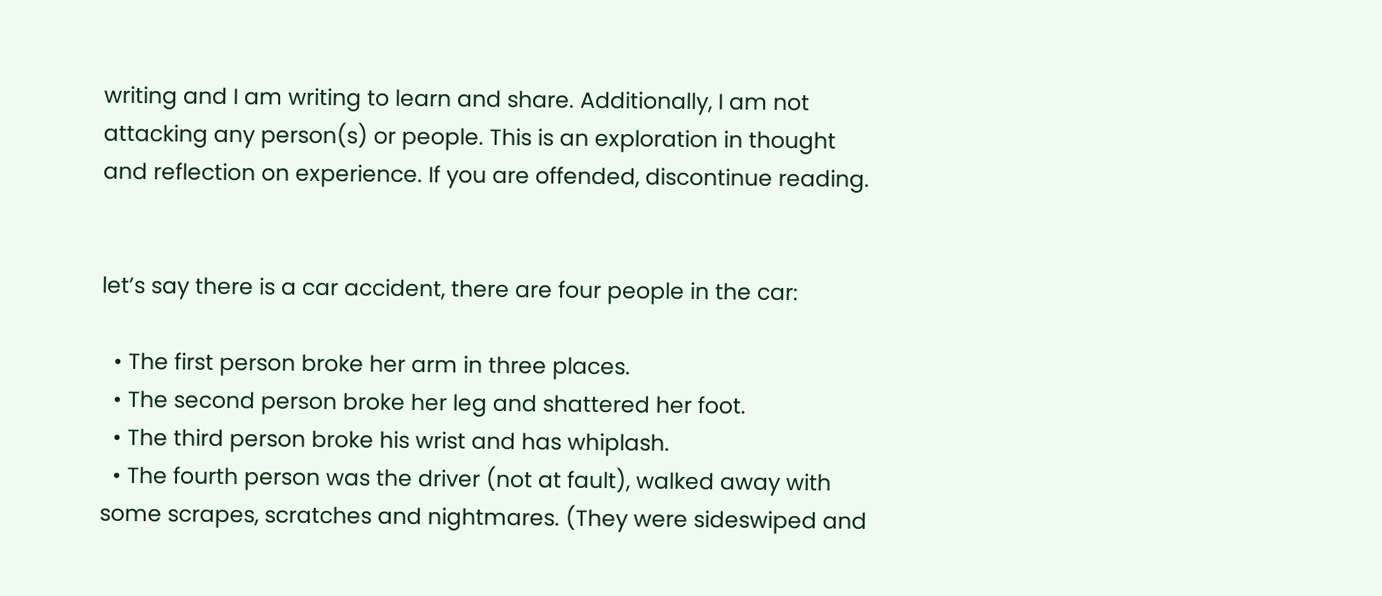writing and I am writing to learn and share. Additionally, I am not attacking any person(s) or people. This is an exploration in thought and reflection on experience. If you are offended, discontinue reading.


let’s say there is a car accident, there are four people in the car:

  • The first person broke her arm in three places.
  • The second person broke her leg and shattered her foot.
  • The third person broke his wrist and has whiplash.
  • The fourth person was the driver (not at fault), walked away with some scrapes, scratches and nightmares. (They were sideswiped and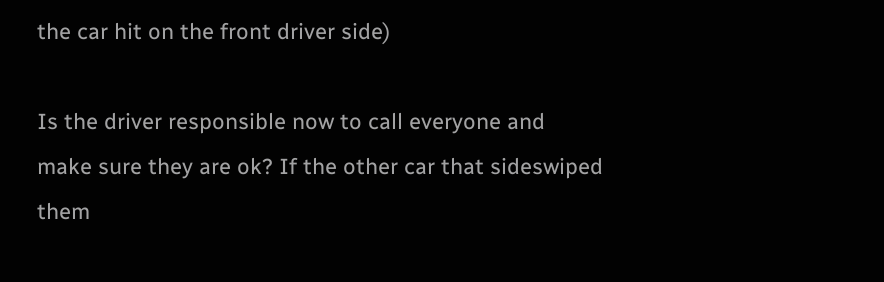the car hit on the front driver side)

Is the driver responsible now to call everyone and make sure they are ok? If the other car that sideswiped them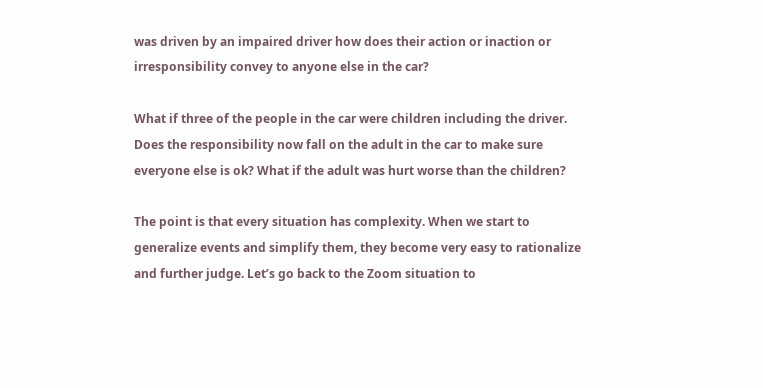was driven by an impaired driver how does their action or inaction or irresponsibility convey to anyone else in the car?

What if three of the people in the car were children including the driver. Does the responsibility now fall on the adult in the car to make sure everyone else is ok? What if the adult was hurt worse than the children?

The point is that every situation has complexity. When we start to generalize events and simplify them, they become very easy to rationalize and further judge. Let’s go back to the Zoom situation to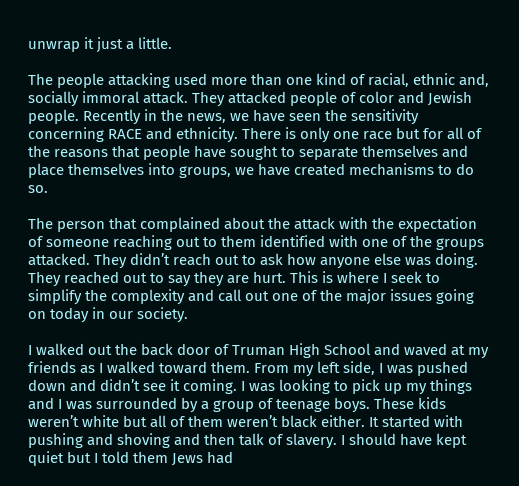unwrap it just a little.

The people attacking used more than one kind of racial, ethnic and, socially immoral attack. They attacked people of color and Jewish people. Recently in the news, we have seen the sensitivity concerning RACE and ethnicity. There is only one race but for all of the reasons that people have sought to separate themselves and place themselves into groups, we have created mechanisms to do so.

The person that complained about the attack with the expectation of someone reaching out to them identified with one of the groups attacked. They didn’t reach out to ask how anyone else was doing. They reached out to say they are hurt. This is where I seek to simplify the complexity and call out one of the major issues going on today in our society.

I walked out the back door of Truman High School and waved at my friends as I walked toward them. From my left side, I was pushed down and didn’t see it coming. I was looking to pick up my things and I was surrounded by a group of teenage boys. These kids weren’t white but all of them weren’t black either. It started with pushing and shoving and then talk of slavery. I should have kept quiet but I told them Jews had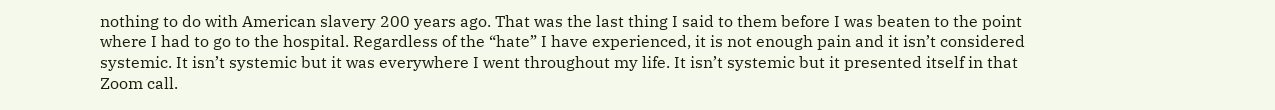nothing to do with American slavery 200 years ago. That was the last thing I said to them before I was beaten to the point where I had to go to the hospital. Regardless of the “hate” I have experienced, it is not enough pain and it isn’t considered systemic. It isn’t systemic but it was everywhere I went throughout my life. It isn’t systemic but it presented itself in that Zoom call.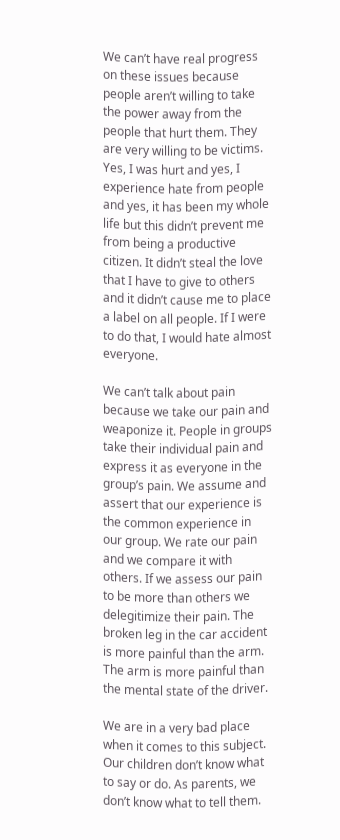We can’t have real progress on these issues because people aren’t willing to take the power away from the people that hurt them. They are very willing to be victims. Yes, I was hurt and yes, I experience hate from people and yes, it has been my whole life but this didn’t prevent me from being a productive citizen. It didn’t steal the love that I have to give to others and it didn’t cause me to place a label on all people. If I were to do that, I would hate almost everyone.

We can’t talk about pain because we take our pain and weaponize it. People in groups take their individual pain and express it as everyone in the group’s pain. We assume and assert that our experience is the common experience in our group. We rate our pain and we compare it with others. If we assess our pain to be more than others we delegitimize their pain. The broken leg in the car accident is more painful than the arm. The arm is more painful than the mental state of the driver.

We are in a very bad place when it comes to this subject. Our children don’t know what to say or do. As parents, we don’t know what to tell them.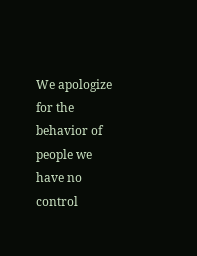We apologize for the behavior of people we have no control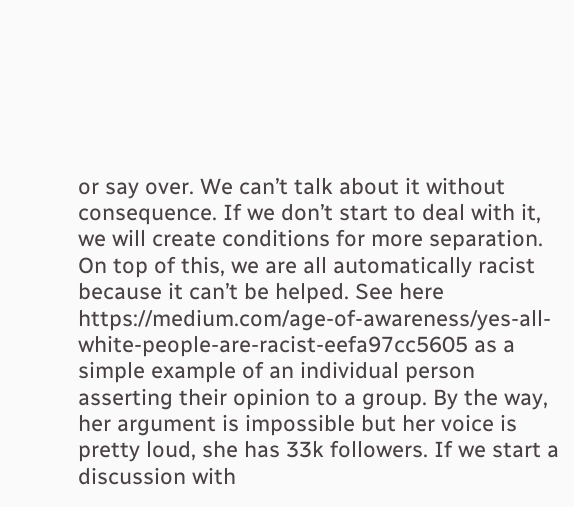or say over. We can’t talk about it without consequence. If we don’t start to deal with it, we will create conditions for more separation. On top of this, we are all automatically racist because it can’t be helped. See here https://medium.com/age-of-awareness/yes-all-white-people-are-racist-eefa97cc5605 as a simple example of an individual person asserting their opinion to a group. By the way, her argument is impossible but her voice is pretty loud, she has 33k followers. If we start a discussion with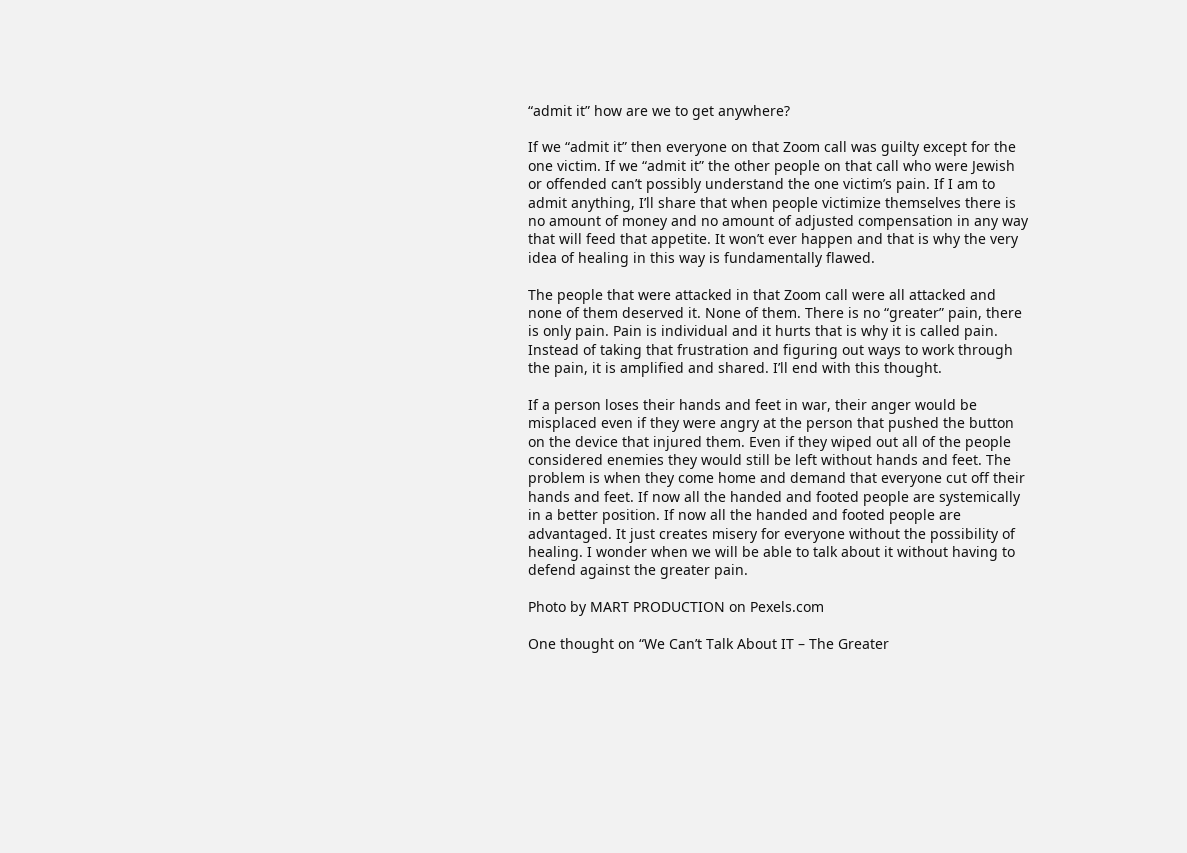“admit it” how are we to get anywhere?

If we “admit it” then everyone on that Zoom call was guilty except for the one victim. If we “admit it” the other people on that call who were Jewish or offended can’t possibly understand the one victim’s pain. If I am to admit anything, I’ll share that when people victimize themselves there is no amount of money and no amount of adjusted compensation in any way that will feed that appetite. It won’t ever happen and that is why the very idea of healing in this way is fundamentally flawed.

The people that were attacked in that Zoom call were all attacked and none of them deserved it. None of them. There is no “greater” pain, there is only pain. Pain is individual and it hurts that is why it is called pain. Instead of taking that frustration and figuring out ways to work through the pain, it is amplified and shared. I’ll end with this thought.

If a person loses their hands and feet in war, their anger would be misplaced even if they were angry at the person that pushed the button on the device that injured them. Even if they wiped out all of the people considered enemies they would still be left without hands and feet. The problem is when they come home and demand that everyone cut off their hands and feet. If now all the handed and footed people are systemically in a better position. If now all the handed and footed people are advantaged. It just creates misery for everyone without the possibility of healing. I wonder when we will be able to talk about it without having to defend against the greater pain.

Photo by MART PRODUCTION on Pexels.com

One thought on “We Can’t Talk About IT – The Greater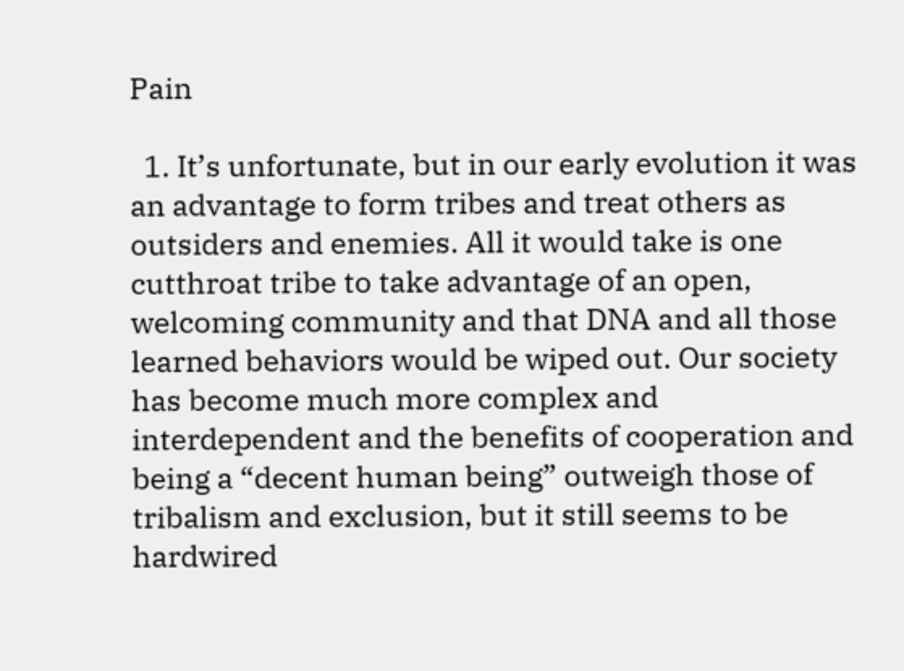Pain

  1. It’s unfortunate, but in our early evolution it was an advantage to form tribes and treat others as outsiders and enemies. All it would take is one cutthroat tribe to take advantage of an open, welcoming community and that DNA and all those learned behaviors would be wiped out. Our society has become much more complex and interdependent and the benefits of cooperation and being a “decent human being” outweigh those of tribalism and exclusion, but it still seems to be hardwired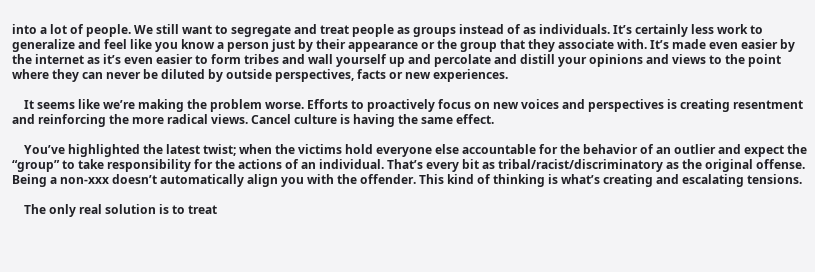into a lot of people. We still want to segregate and treat people as groups instead of as individuals. It’s certainly less work to generalize and feel like you know a person just by their appearance or the group that they associate with. It’s made even easier by the internet as it’s even easier to form tribes and wall yourself up and percolate and distill your opinions and views to the point where they can never be diluted by outside perspectives, facts or new experiences.

    It seems like we’re making the problem worse. Efforts to proactively focus on new voices and perspectives is creating resentment and reinforcing the more radical views. Cancel culture is having the same effect.

    You’ve highlighted the latest twist; when the victims hold everyone else accountable for the behavior of an outlier and expect the “group” to take responsibility for the actions of an individual. That’s every bit as tribal/racist/discriminatory as the original offense. Being a non-xxx doesn’t automatically align you with the offender. This kind of thinking is what’s creating and escalating tensions.

    The only real solution is to treat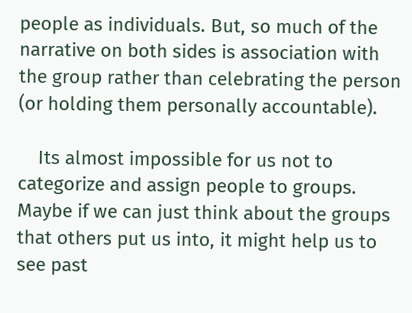people as individuals. But, so much of the narrative on both sides is association with the group rather than celebrating the person (or holding them personally accountable).

    Its almost impossible for us not to categorize and assign people to groups. Maybe if we can just think about the groups that others put us into, it might help us to see past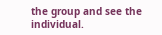the group and see the individual.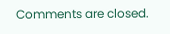Comments are closed.